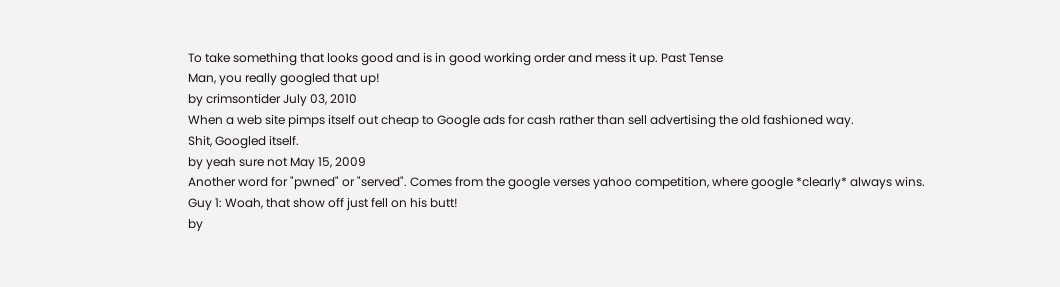To take something that looks good and is in good working order and mess it up. Past Tense
Man, you really googled that up!
by crimsontider July 03, 2010
When a web site pimps itself out cheap to Google ads for cash rather than sell advertising the old fashioned way.
Shit, Googled itself.
by yeah sure not May 15, 2009
Another word for "pwned" or "served". Comes from the google verses yahoo competition, where google *clearly* always wins.
Guy 1: Woah, that show off just fell on his butt!
by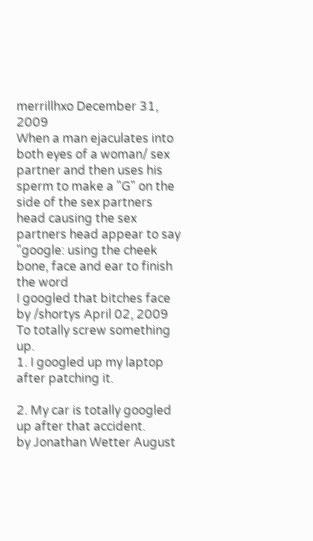merrillhxo December 31, 2009
When a man ejaculates into both eyes of a woman/ sex partner and then uses his sperm to make a "G" on the side of the sex partners head causing the sex partners head appear to say "google: using the cheek bone, face and ear to finish the word
I googled that bitches face
by /shortys April 02, 2009
To totally screw something up.
1. I googled up my laptop after patching it.

2. My car is totally googled up after that accident.
by Jonathan Wetter August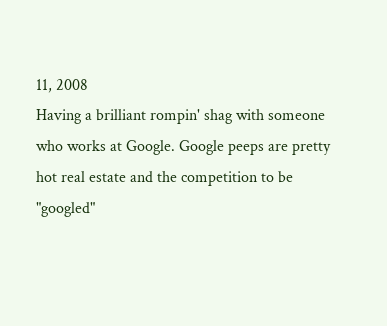11, 2008
Having a brilliant rompin' shag with someone who works at Google. Google peeps are pretty hot real estate and the competition to be "googled"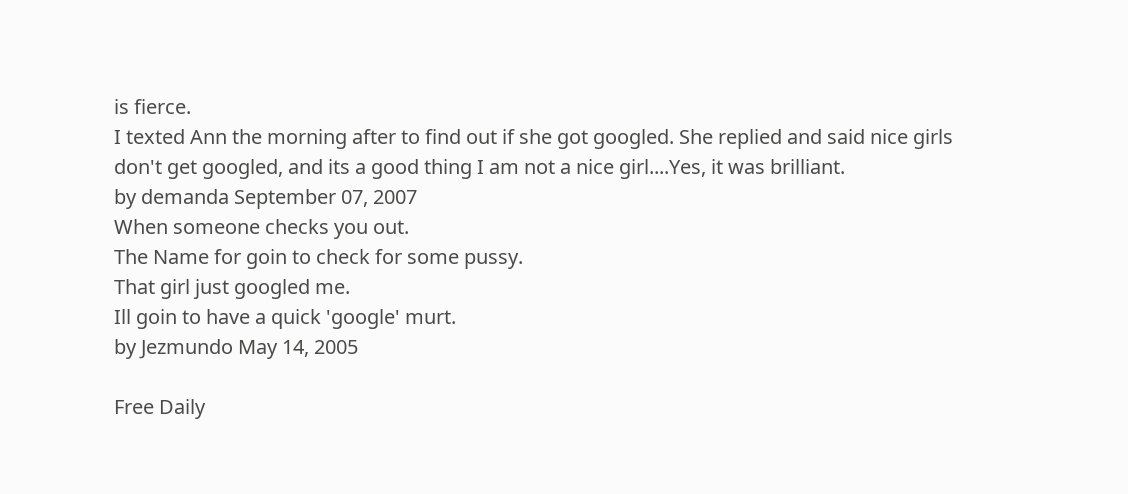is fierce.
I texted Ann the morning after to find out if she got googled. She replied and said nice girls don't get googled, and its a good thing I am not a nice girl....Yes, it was brilliant.
by demanda September 07, 2007
When someone checks you out.
The Name for goin to check for some pussy.
That girl just googled me.
Ill goin to have a quick 'google' murt.
by Jezmundo May 14, 2005

Free Daily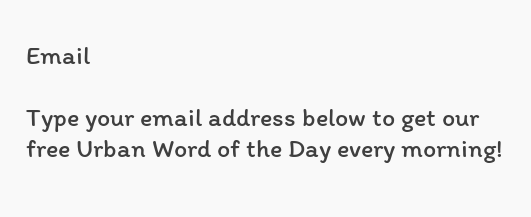Email

Type your email address below to get our free Urban Word of the Day every morning!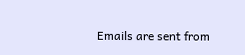Emails are sent from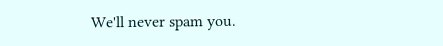We'll never spam you.